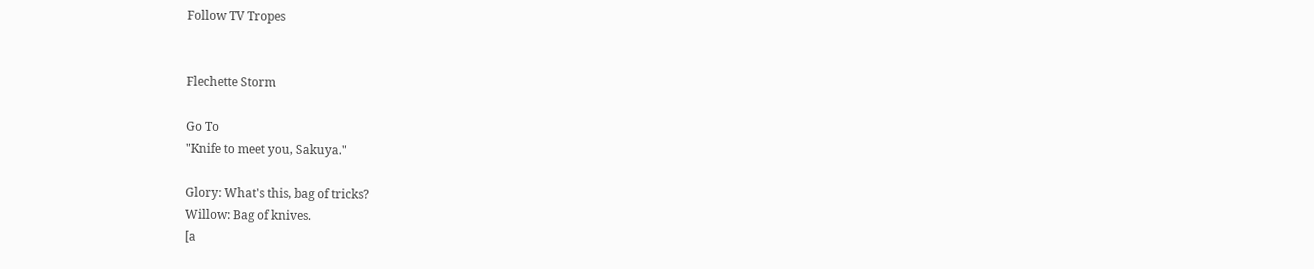Follow TV Tropes


Flechette Storm

Go To
"Knife to meet you, Sakuya."

Glory: What's this, bag of tricks?
Willow: Bag of knives.
[a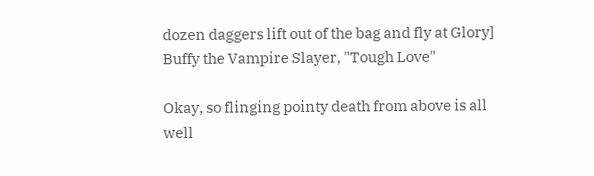dozen daggers lift out of the bag and fly at Glory]
Buffy the Vampire Slayer, "Tough Love"

Okay, so flinging pointy death from above is all well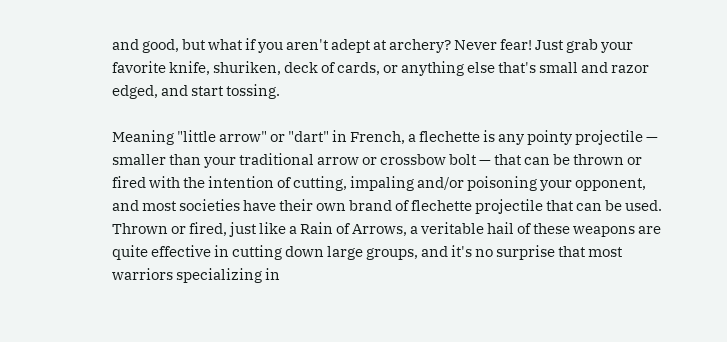and good, but what if you aren't adept at archery? Never fear! Just grab your favorite knife, shuriken, deck of cards, or anything else that's small and razor edged, and start tossing.

Meaning "little arrow" or "dart" in French, a flechette is any pointy projectile — smaller than your traditional arrow or crossbow bolt — that can be thrown or fired with the intention of cutting, impaling and/or poisoning your opponent, and most societies have their own brand of flechette projectile that can be used. Thrown or fired, just like a Rain of Arrows, a veritable hail of these weapons are quite effective in cutting down large groups, and it's no surprise that most warriors specializing in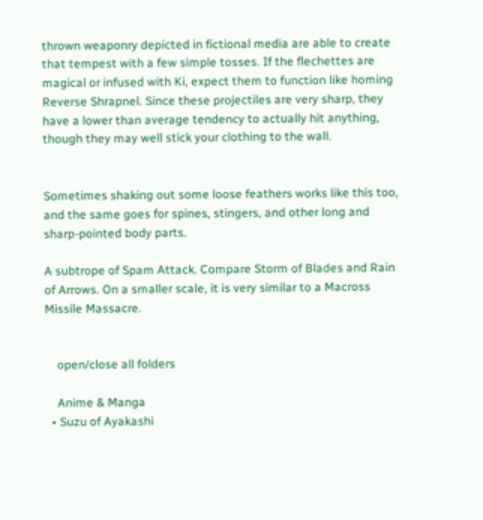thrown weaponry depicted in fictional media are able to create that tempest with a few simple tosses. If the flechettes are magical or infused with Ki, expect them to function like homing Reverse Shrapnel. Since these projectiles are very sharp, they have a lower than average tendency to actually hit anything, though they may well stick your clothing to the wall.


Sometimes shaking out some loose feathers works like this too, and the same goes for spines, stingers, and other long and sharp-pointed body parts.

A subtrope of Spam Attack. Compare Storm of Blades and Rain of Arrows. On a smaller scale, it is very similar to a Macross Missile Massacre.


    open/close all folders

    Anime & Manga
  • Suzu of Ayakashi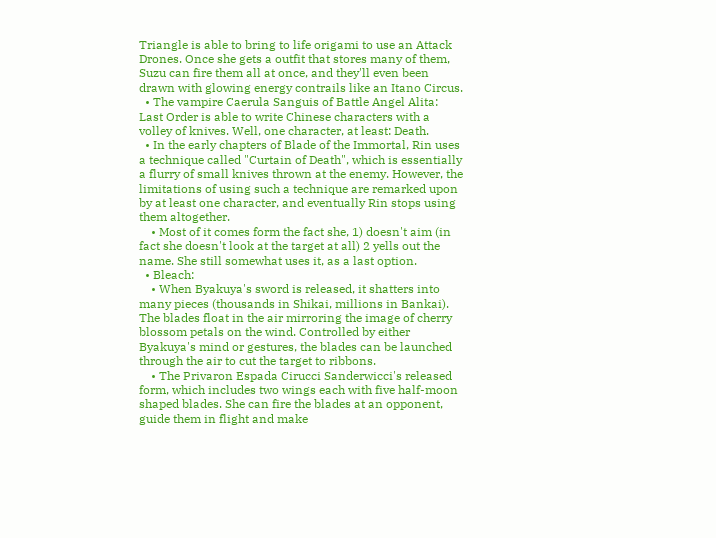Triangle is able to bring to life origami to use an Attack Drones. Once she gets a outfit that stores many of them, Suzu can fire them all at once, and they'll even been drawn with glowing energy contrails like an Itano Circus.
  • The vampire Caerula Sanguis of Battle Angel Alita: Last Order is able to write Chinese characters with a volley of knives. Well, one character, at least: Death.
  • In the early chapters of Blade of the Immortal, Rin uses a technique called "Curtain of Death", which is essentially a flurry of small knives thrown at the enemy. However, the limitations of using such a technique are remarked upon by at least one character, and eventually Rin stops using them altogether.
    • Most of it comes form the fact she, 1) doesn't aim (in fact she doesn't look at the target at all) 2 yells out the name. She still somewhat uses it, as a last option.
  • Bleach:
    • When Byakuya's sword is released, it shatters into many pieces (thousands in Shikai, millions in Bankai). The blades float in the air mirroring the image of cherry blossom petals on the wind. Controlled by either Byakuya's mind or gestures, the blades can be launched through the air to cut the target to ribbons.
    • The Privaron Espada Cirucci Sanderwicci's released form, which includes two wings each with five half-moon shaped blades. She can fire the blades at an opponent, guide them in flight and make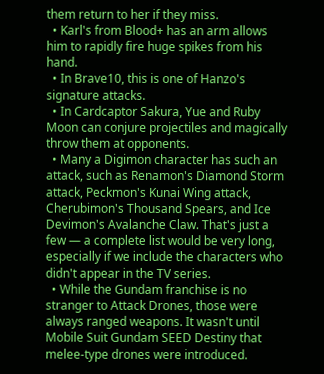them return to her if they miss.
  • Karl's from Blood+ has an arm allows him to rapidly fire huge spikes from his hand.
  • In Brave10, this is one of Hanzo's signature attacks.
  • In Cardcaptor Sakura, Yue and Ruby Moon can conjure projectiles and magically throw them at opponents.
  • Many a Digimon character has such an attack, such as Renamon's Diamond Storm attack, Peckmon's Kunai Wing attack, Cherubimon's Thousand Spears, and Ice Devimon's Avalanche Claw. That's just a few — a complete list would be very long, especially if we include the characters who didn't appear in the TV series.
  • While the Gundam franchise is no stranger to Attack Drones, those were always ranged weapons. It wasn't until Mobile Suit Gundam SEED Destiny that melee-type drones were introduced.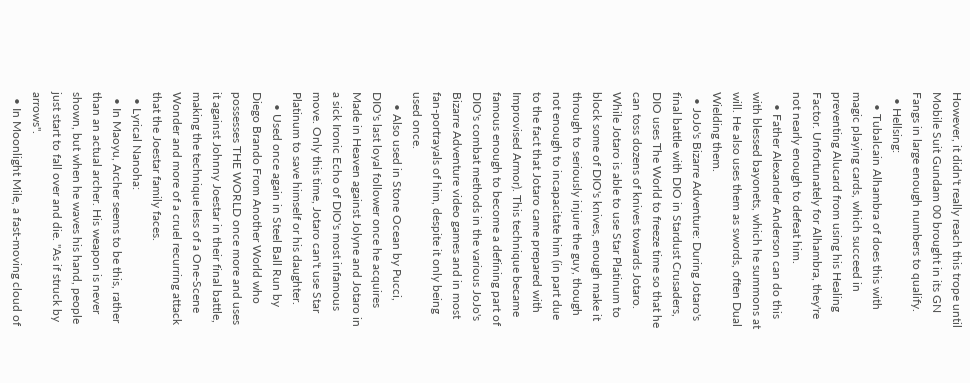However, it didn't really reach this trope until Mobile Suit Gundam 00 brought in its GN Fangs in large enough numbers to qualify.
  • Hellsing:
    • Tubalcain Alhambra of does this with magic playing cards, which succeed in preventing Alucard from using his Healing Factor. Unfortunately for Alhambra, they're not nearly enough to defeat him.
    • Father Alexander Anderson can do this with blessed bayonets, which he summons at will. He also uses them as swords, often Dual Wielding them.
  • JoJo's Bizarre Adventure: During Jotaro's final battle with DIO in Stardust Crusaders, DIO uses The World to freeze time so that he can toss dozens of knives towards Jotaro. While Jotaro is able to use Star Platinum to block some of DIO's knives, enough make it through to seriously injure the guy, though not enough to incapacitate him (in part due to the fact that Jotaro came prepared with Improvised Armor). This technique became famous enough to become a defining part of DIO's combat methods in the various JoJo's Bizarre Adventure video games and in most fan-portrayals of him, despite it only being used once.
    • Also used in Stone Ocean by Pucci, DIO's last loyal follower once he acquires Made in Heaven against Jolyne and Jotaro in a sick Ironic Echo of DIO's most infamous move. Only this time, Jotaro can't use Star Platinum to save himself or his daughter.
    • Used once again in Steel Ball Run by Diego Brando From Another World who possesses THE WORLD once more and uses it against Johnny Joestar in their final battle, making the technique less of a One-Scene Wonder and more of a cruel recurring attack that the Joestar family faces.
  • Lyrical Nanoha:
  • In Maoyu, Archer seems to be this, rather than an actual archer. His weapon is never shown, but when he waves his hand, people just start to fall over and die. "As if struck by arrows".
  • In Moonlight Mile, a fast-moving cloud of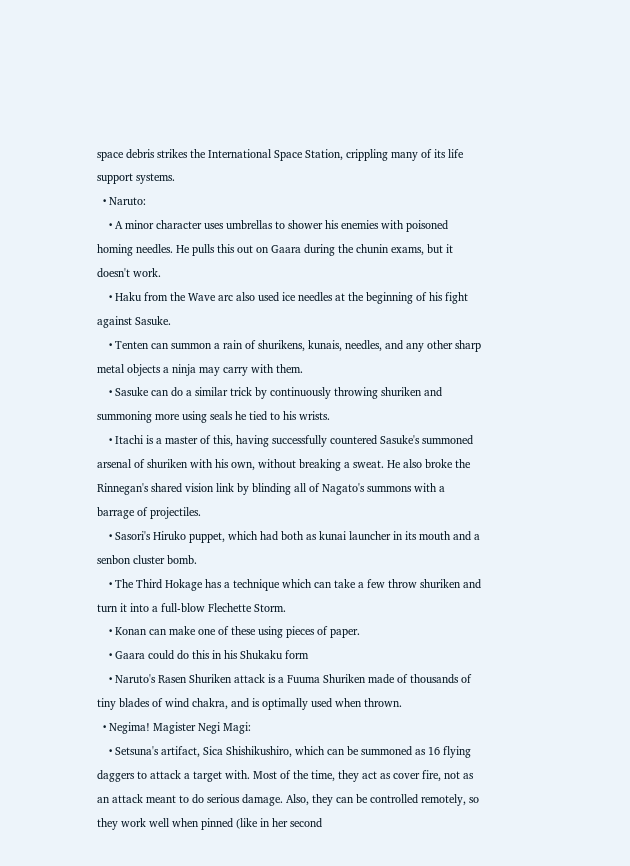space debris strikes the International Space Station, crippling many of its life support systems.
  • Naruto:
    • A minor character uses umbrellas to shower his enemies with poisoned homing needles. He pulls this out on Gaara during the chunin exams, but it doesn't work.
    • Haku from the Wave arc also used ice needles at the beginning of his fight against Sasuke.
    • Tenten can summon a rain of shurikens, kunais, needles, and any other sharp metal objects a ninja may carry with them.
    • Sasuke can do a similar trick by continuously throwing shuriken and summoning more using seals he tied to his wrists.
    • Itachi is a master of this, having successfully countered Sasuke's summoned arsenal of shuriken with his own, without breaking a sweat. He also broke the Rinnegan's shared vision link by blinding all of Nagato's summons with a barrage of projectiles.
    • Sasori's Hiruko puppet, which had both as kunai launcher in its mouth and a senbon cluster bomb.
    • The Third Hokage has a technique which can take a few throw shuriken and turn it into a full-blow Flechette Storm.
    • Konan can make one of these using pieces of paper.
    • Gaara could do this in his Shukaku form
    • Naruto's Rasen Shuriken attack is a Fuuma Shuriken made of thousands of tiny blades of wind chakra, and is optimally used when thrown.
  • Negima! Magister Negi Magi:
    • Setsuna's artifact, Sica Shishikushiro, which can be summoned as 16 flying daggers to attack a target with. Most of the time, they act as cover fire, not as an attack meant to do serious damage. Also, they can be controlled remotely, so they work well when pinned (like in her second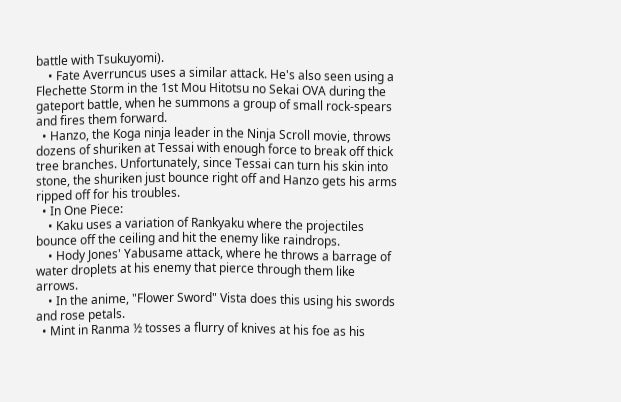battle with Tsukuyomi).
    • Fate Averruncus uses a similar attack. He's also seen using a Flechette Storm in the 1st Mou Hitotsu no Sekai OVA during the gateport battle, when he summons a group of small rock-spears and fires them forward.
  • Hanzo, the Koga ninja leader in the Ninja Scroll movie, throws dozens of shuriken at Tessai with enough force to break off thick tree branches. Unfortunately, since Tessai can turn his skin into stone, the shuriken just bounce right off and Hanzo gets his arms ripped off for his troubles.
  • In One Piece:
    • Kaku uses a variation of Rankyaku where the projectiles bounce off the ceiling and hit the enemy like raindrops.
    • Hody Jones' Yabusame attack, where he throws a barrage of water droplets at his enemy that pierce through them like arrows.
    • In the anime, "Flower Sword" Vista does this using his swords and rose petals.
  • Mint in Ranma ½ tosses a flurry of knives at his foe as his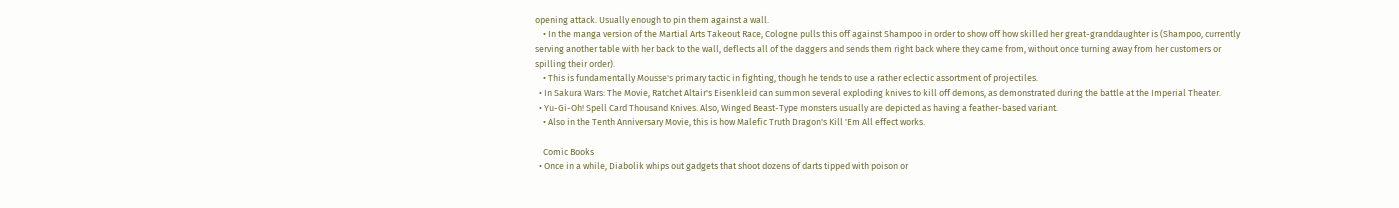opening attack. Usually enough to pin them against a wall.
    • In the manga version of the Martial Arts Takeout Race, Cologne pulls this off against Shampoo in order to show off how skilled her great-granddaughter is (Shampoo, currently serving another table with her back to the wall, deflects all of the daggers and sends them right back where they came from, without once turning away from her customers or spilling their order).
    • This is fundamentally Mousse's primary tactic in fighting, though he tends to use a rather eclectic assortment of projectiles.
  • In Sakura Wars: The Movie, Ratchet Altair's Eisenkleid can summon several exploding knives to kill off demons, as demonstrated during the battle at the Imperial Theater.
  • Yu-Gi-Oh! Spell Card Thousand Knives. Also, Winged Beast-Type monsters usually are depicted as having a feather-based variant.
    • Also in the Tenth Anniversary Movie, this is how Malefic Truth Dragon's Kill 'Em All effect works.

    Comic Books
  • Once in a while, Diabolik whips out gadgets that shoot dozens of darts tipped with poison or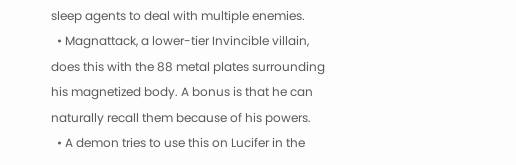sleep agents to deal with multiple enemies.
  • Magnattack, a lower-tier Invincible villain, does this with the 88 metal plates surrounding his magnetized body. A bonus is that he can naturally recall them because of his powers.
  • A demon tries to use this on Lucifer in the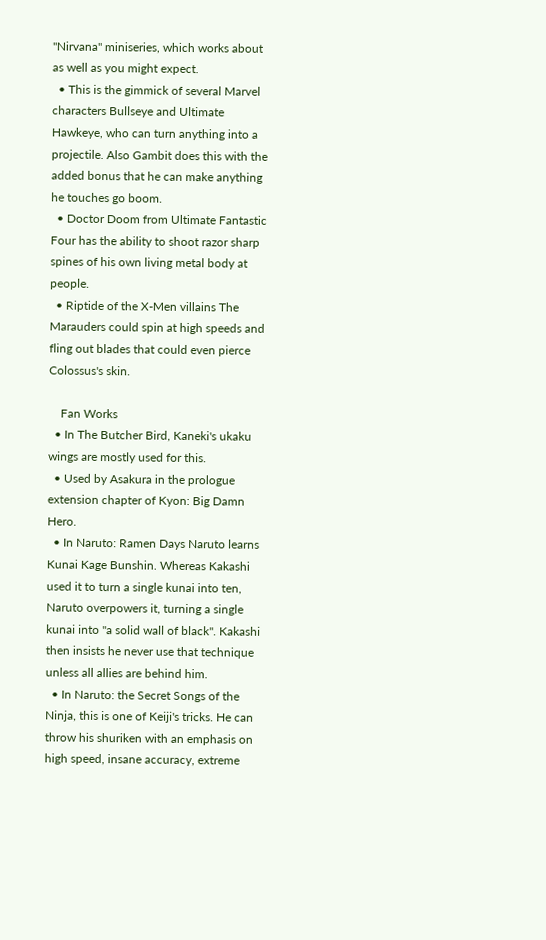"Nirvana" miniseries, which works about as well as you might expect.
  • This is the gimmick of several Marvel characters Bullseye and Ultimate Hawkeye, who can turn anything into a projectile. Also Gambit does this with the added bonus that he can make anything he touches go boom.
  • Doctor Doom from Ultimate Fantastic Four has the ability to shoot razor sharp spines of his own living metal body at people.
  • Riptide of the X-Men villains The Marauders could spin at high speeds and fling out blades that could even pierce Colossus's skin.

    Fan Works
  • In The Butcher Bird, Kaneki's ukaku wings are mostly used for this.
  • Used by Asakura in the prologue extension chapter of Kyon: Big Damn Hero.
  • In Naruto: Ramen Days Naruto learns Kunai Kage Bunshin. Whereas Kakashi used it to turn a single kunai into ten, Naruto overpowers it, turning a single kunai into "a solid wall of black". Kakashi then insists he never use that technique unless all allies are behind him.
  • In Naruto: the Secret Songs of the Ninja, this is one of Keiji's tricks. He can throw his shuriken with an emphasis on high speed, insane accuracy, extreme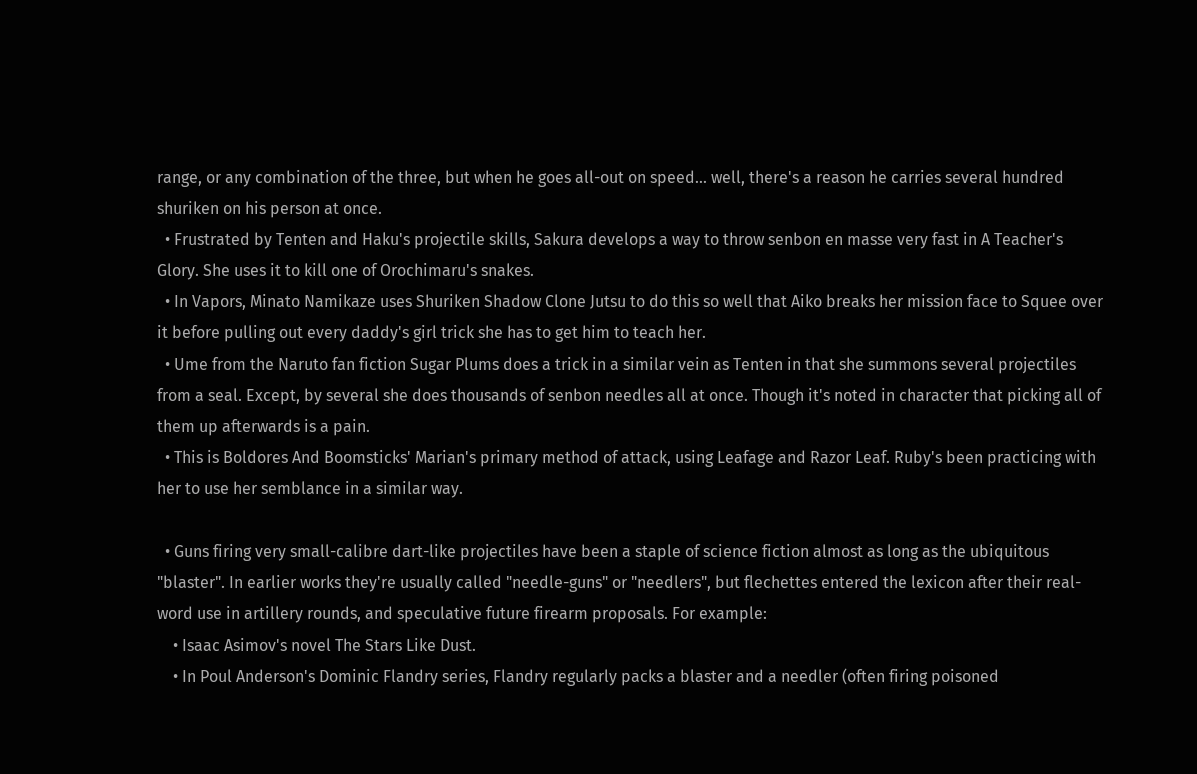range, or any combination of the three, but when he goes all-out on speed... well, there's a reason he carries several hundred shuriken on his person at once.
  • Frustrated by Tenten and Haku's projectile skills, Sakura develops a way to throw senbon en masse very fast in A Teacher's Glory. She uses it to kill one of Orochimaru's snakes.
  • In Vapors, Minato Namikaze uses Shuriken Shadow Clone Jutsu to do this so well that Aiko breaks her mission face to Squee over it before pulling out every daddy's girl trick she has to get him to teach her.
  • Ume from the Naruto fan fiction Sugar Plums does a trick in a similar vein as Tenten in that she summons several projectiles from a seal. Except, by several she does thousands of senbon needles all at once. Though it's noted in character that picking all of them up afterwards is a pain.
  • This is Boldores And Boomsticks' Marian's primary method of attack, using Leafage and Razor Leaf. Ruby's been practicing with her to use her semblance in a similar way.

  • Guns firing very small-calibre dart-like projectiles have been a staple of science fiction almost as long as the ubiquitous "blaster". In earlier works they're usually called "needle-guns" or "needlers", but flechettes entered the lexicon after their real-word use in artillery rounds, and speculative future firearm proposals. For example:
    • Isaac Asimov's novel The Stars Like Dust.
    • In Poul Anderson's Dominic Flandry series, Flandry regularly packs a blaster and a needler (often firing poisoned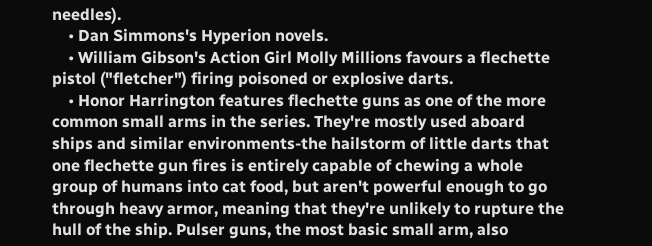needles).
    • Dan Simmons's Hyperion novels.
    • William Gibson's Action Girl Molly Millions favours a flechette pistol ("fletcher") firing poisoned or explosive darts.
    • Honor Harrington features flechette guns as one of the more common small arms in the series. They're mostly used aboard ships and similar environments-the hailstorm of little darts that one flechette gun fires is entirely capable of chewing a whole group of humans into cat food, but aren't powerful enough to go through heavy armor, meaning that they're unlikely to rupture the hull of the ship. Pulser guns, the most basic small arm, also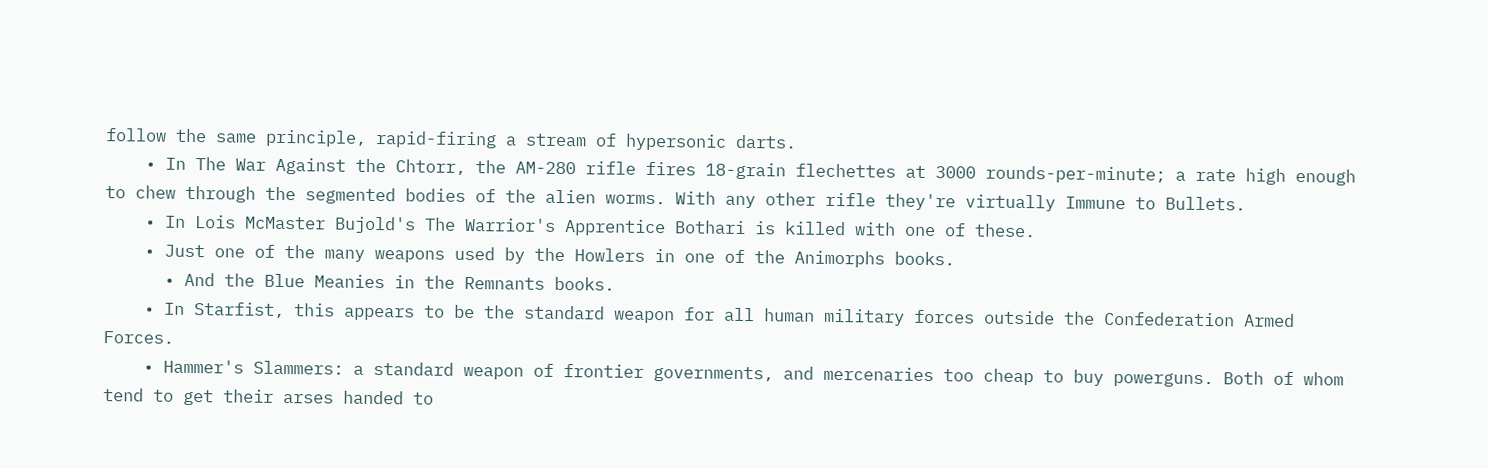follow the same principle, rapid-firing a stream of hypersonic darts.
    • In The War Against the Chtorr, the AM-280 rifle fires 18-grain flechettes at 3000 rounds-per-minute; a rate high enough to chew through the segmented bodies of the alien worms. With any other rifle they're virtually Immune to Bullets.
    • In Lois McMaster Bujold's The Warrior's Apprentice Bothari is killed with one of these.
    • Just one of the many weapons used by the Howlers in one of the Animorphs books.
      • And the Blue Meanies in the Remnants books.
    • In Starfist, this appears to be the standard weapon for all human military forces outside the Confederation Armed Forces.
    • Hammer's Slammers: a standard weapon of frontier governments, and mercenaries too cheap to buy powerguns. Both of whom tend to get their arses handed to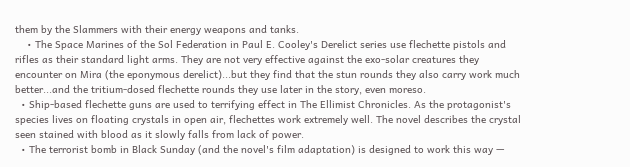them by the Slammers with their energy weapons and tanks.
    • The Space Marines of the Sol Federation in Paul E. Cooley's Derelict series use flechette pistols and rifles as their standard light arms. They are not very effective against the exo-solar creatures they encounter on Mira (the eponymous derelict)...but they find that the stun rounds they also carry work much better...and the tritium-dosed flechette rounds they use later in the story, even moreso.
  • Ship-based flechette guns are used to terrifying effect in The Ellimist Chronicles. As the protagonist's species lives on floating crystals in open air, flechettes work extremely well. The novel describes the crystal seen stained with blood as it slowly falls from lack of power.
  • The terrorist bomb in Black Sunday (and the novel's film adaptation) is designed to work this way —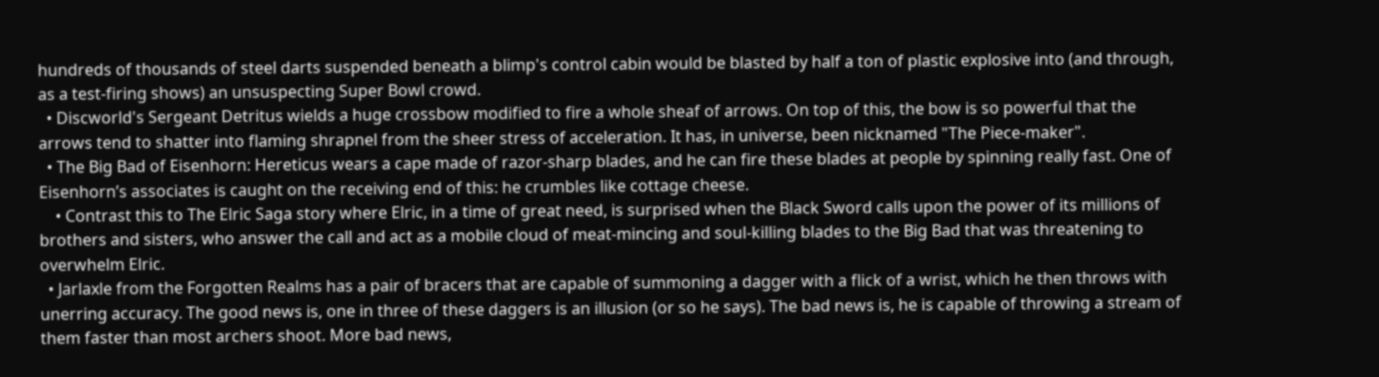hundreds of thousands of steel darts suspended beneath a blimp's control cabin would be blasted by half a ton of plastic explosive into (and through, as a test-firing shows) an unsuspecting Super Bowl crowd.
  • Discworld's Sergeant Detritus wields a huge crossbow modified to fire a whole sheaf of arrows. On top of this, the bow is so powerful that the arrows tend to shatter into flaming shrapnel from the sheer stress of acceleration. It has, in universe, been nicknamed "The Piece-maker".
  • The Big Bad of Eisenhorn: Hereticus wears a cape made of razor-sharp blades, and he can fire these blades at people by spinning really fast. One of Eisenhorn’s associates is caught on the receiving end of this: he crumbles like cottage cheese.
    • Contrast this to The Elric Saga story where Elric, in a time of great need, is surprised when the Black Sword calls upon the power of its millions of brothers and sisters, who answer the call and act as a mobile cloud of meat-mincing and soul-killing blades to the Big Bad that was threatening to overwhelm Elric.
  • Jarlaxle from the Forgotten Realms has a pair of bracers that are capable of summoning a dagger with a flick of a wrist, which he then throws with unerring accuracy. The good news is, one in three of these daggers is an illusion (or so he says). The bad news is, he is capable of throwing a stream of them faster than most archers shoot. More bad news,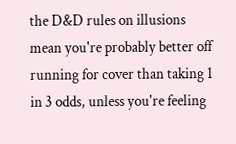the D&D rules on illusions mean you're probably better off running for cover than taking 1 in 3 odds, unless you're feeling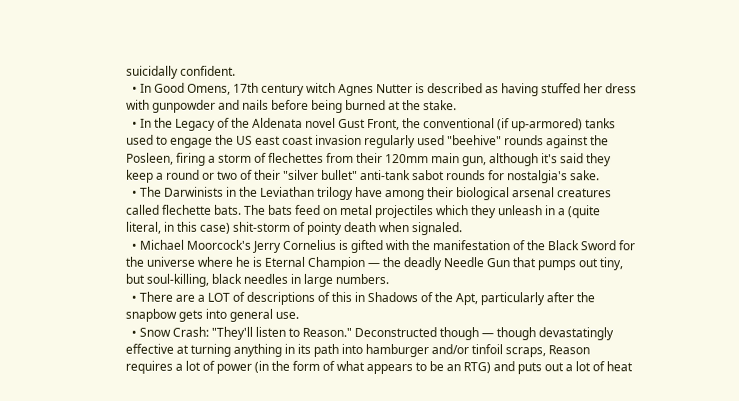suicidally confident.
  • In Good Omens, 17th century witch Agnes Nutter is described as having stuffed her dress with gunpowder and nails before being burned at the stake.
  • In the Legacy of the Aldenata novel Gust Front, the conventional (if up-armored) tanks used to engage the US east coast invasion regularly used "beehive" rounds against the Posleen, firing a storm of flechettes from their 120mm main gun, although it's said they keep a round or two of their "silver bullet" anti-tank sabot rounds for nostalgia's sake.
  • The Darwinists in the Leviathan trilogy have among their biological arsenal creatures called flechette bats. The bats feed on metal projectiles which they unleash in a (quite literal, in this case) shit-storm of pointy death when signaled.
  • Michael Moorcock's Jerry Cornelius is gifted with the manifestation of the Black Sword for the universe where he is Eternal Champion — the deadly Needle Gun that pumps out tiny, but soul-killing, black needles in large numbers.
  • There are a LOT of descriptions of this in Shadows of the Apt, particularly after the snapbow gets into general use.
  • Snow Crash: "They'll listen to Reason." Deconstructed though — though devastatingly effective at turning anything in its path into hamburger and/or tinfoil scraps, Reason requires a lot of power (in the form of what appears to be an RTG) and puts out a lot of heat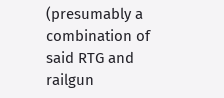(presumably a combination of said RTG and railgun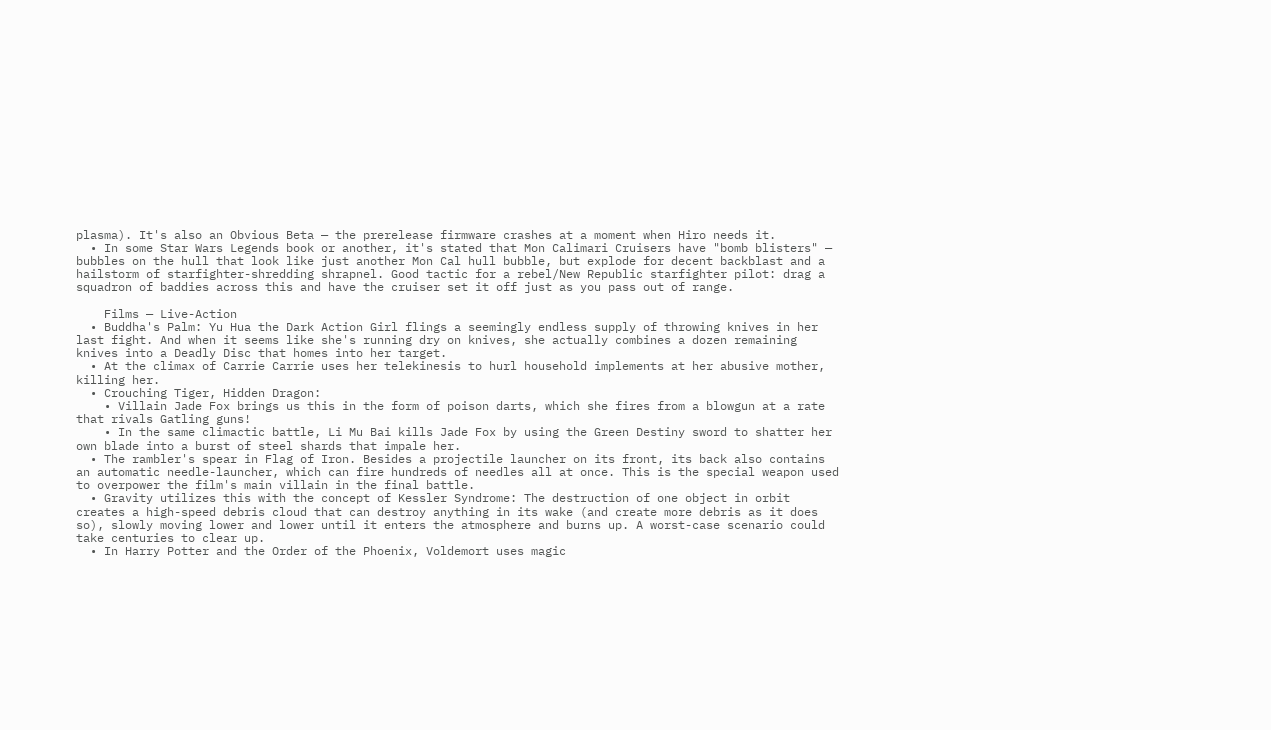plasma). It's also an Obvious Beta — the prerelease firmware crashes at a moment when Hiro needs it.
  • In some Star Wars Legends book or another, it's stated that Mon Calimari Cruisers have "bomb blisters" — bubbles on the hull that look like just another Mon Cal hull bubble, but explode for decent backblast and a hailstorm of starfighter-shredding shrapnel. Good tactic for a rebel/New Republic starfighter pilot: drag a squadron of baddies across this and have the cruiser set it off just as you pass out of range.

    Films — Live-Action
  • Buddha's Palm: Yu Hua the Dark Action Girl flings a seemingly endless supply of throwing knives in her last fight. And when it seems like she's running dry on knives, she actually combines a dozen remaining knives into a Deadly Disc that homes into her target.
  • At the climax of Carrie Carrie uses her telekinesis to hurl household implements at her abusive mother, killing her.
  • Crouching Tiger, Hidden Dragon:
    • Villain Jade Fox brings us this in the form of poison darts, which she fires from a blowgun at a rate that rivals Gatling guns!
    • In the same climactic battle, Li Mu Bai kills Jade Fox by using the Green Destiny sword to shatter her own blade into a burst of steel shards that impale her.
  • The rambler's spear in Flag of Iron. Besides a projectile launcher on its front, its back also contains an automatic needle-launcher, which can fire hundreds of needles all at once. This is the special weapon used to overpower the film's main villain in the final battle.
  • Gravity utilizes this with the concept of Kessler Syndrome: The destruction of one object in orbit creates a high-speed debris cloud that can destroy anything in its wake (and create more debris as it does so), slowly moving lower and lower until it enters the atmosphere and burns up. A worst-case scenario could take centuries to clear up.
  • In Harry Potter and the Order of the Phoenix, Voldemort uses magic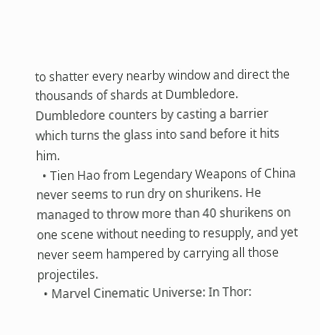to shatter every nearby window and direct the thousands of shards at Dumbledore. Dumbledore counters by casting a barrier which turns the glass into sand before it hits him.
  • Tien Hao from Legendary Weapons of China never seems to run dry on shurikens. He managed to throw more than 40 shurikens on one scene without needing to resupply, and yet never seem hampered by carrying all those projectiles.
  • Marvel Cinematic Universe: In Thor: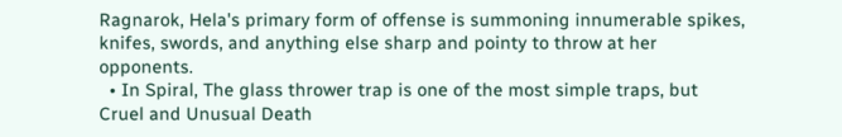Ragnarok, Hela's primary form of offense is summoning innumerable spikes, knifes, swords, and anything else sharp and pointy to throw at her opponents.
  • In Spiral, The glass thrower trap is one of the most simple traps, but Cruel and Unusual Death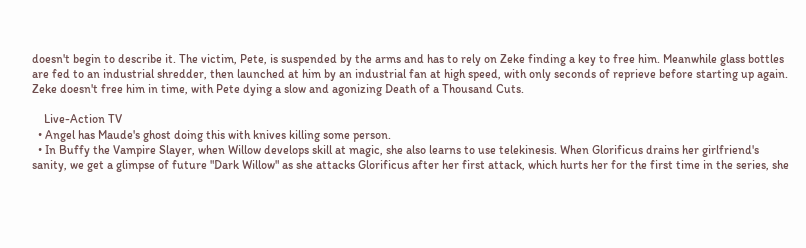doesn't begin to describe it. The victim, Pete, is suspended by the arms and has to rely on Zeke finding a key to free him. Meanwhile glass bottles are fed to an industrial shredder, then launched at him by an industrial fan at high speed, with only seconds of reprieve before starting up again. Zeke doesn't free him in time, with Pete dying a slow and agonizing Death of a Thousand Cuts.

    Live-Action TV
  • Angel has Maude's ghost doing this with knives killing some person.
  • In Buffy the Vampire Slayer, when Willow develops skill at magic, she also learns to use telekinesis. When Glorificus drains her girlfriend's sanity, we get a glimpse of future "Dark Willow" as she attacks Glorificus after her first attack, which hurts her for the first time in the series, she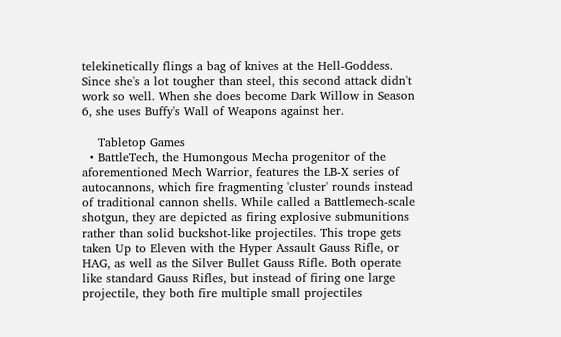telekinetically flings a bag of knives at the Hell-Goddess. Since she's a lot tougher than steel, this second attack didn't work so well. When she does become Dark Willow in Season 6, she uses Buffy's Wall of Weapons against her.

    Tabletop Games
  • BattleTech, the Humongous Mecha progenitor of the aforementioned Mech Warrior, features the LB-X series of autocannons, which fire fragmenting 'cluster' rounds instead of traditional cannon shells. While called a Battlemech-scale shotgun, they are depicted as firing explosive submunitions rather than solid buckshot-like projectiles. This trope gets taken Up to Eleven with the Hyper Assault Gauss Rifle, or HAG, as well as the Silver Bullet Gauss Rifle. Both operate like standard Gauss Rifles, but instead of firing one large projectile, they both fire multiple small projectiles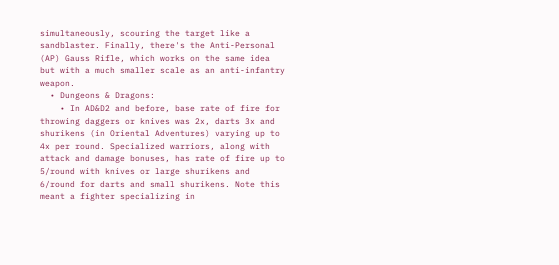simultaneously, scouring the target like a sandblaster. Finally, there's the Anti-Personal (AP) Gauss Rifle, which works on the same idea but with a much smaller scale as an anti-infantry weapon.
  • Dungeons & Dragons:
    • In AD&D2 and before, base rate of fire for throwing daggers or knives was 2x, darts 3x and shurikens (in Oriental Adventures) varying up to 4x per round. Specialized warriors, along with attack and damage bonuses, has rate of fire up to 5/round with knives or large shurikens and 6/round for darts and small shurikens. Note this meant a fighter specializing in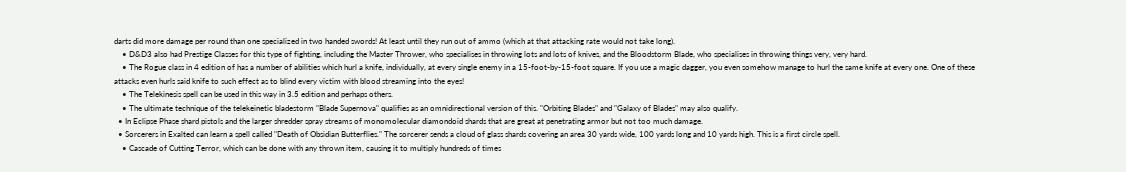darts did more damage per round than one specialized in two handed swords! At least until they run out of ammo (which at that attacking rate would not take long).
    • D&D3 also had Prestige Classes for this type of fighting, including the Master Thrower, who specialises in throwing lots and lots of knives, and the Bloodstorm Blade, who specialises in throwing things very, very hard.
    • The Rogue class in 4 edition of has a number of abilities which hurl a knife, individually, at every single enemy in a 15-foot-by-15-foot square. If you use a magic dagger, you even somehow manage to hurl the same knife at every one. One of these attacks even hurls said knife to such effect as to blind every victim with blood streaming into the eyes!
    • The Telekinesis spell can be used in this way in 3.5 edition and perhaps others.
    • The ultimate technique of the telekeinetic bladestorm "Blade Supernova" qualifies as an omnidirectional version of this. "Orbiting Blades" and "Galaxy of Blades" may also qualify.
  • In Eclipse Phase shard pistols and the larger shredder spray streams of monomolecular diamondoid shards that are great at penetrating armor but not too much damage.
  • Sorcerers in Exalted can learn a spell called "Death of Obsidian Butterflies." The sorcerer sends a cloud of glass shards covering an area 30 yards wide, 100 yards long and 10 yards high. This is a first circle spell.
    • Cascade of Cutting Terror, which can be done with any thrown item, causing it to multiply hundreds of times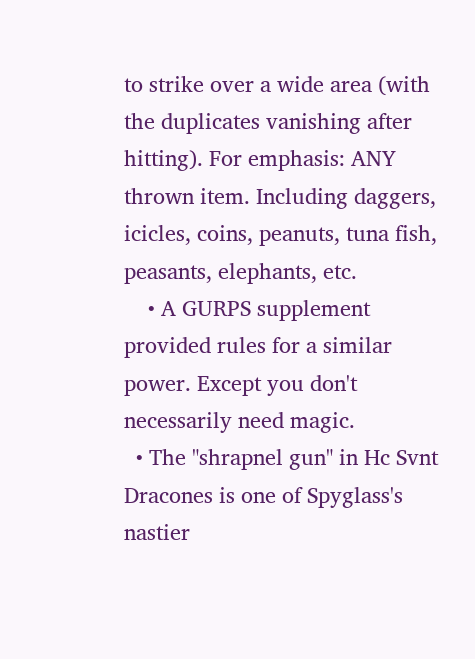to strike over a wide area (with the duplicates vanishing after hitting). For emphasis: ANY thrown item. Including daggers, icicles, coins, peanuts, tuna fish, peasants, elephants, etc.
    • A GURPS supplement provided rules for a similar power. Except you don't necessarily need magic.
  • The "shrapnel gun" in Hc Svnt Dracones is one of Spyglass's nastier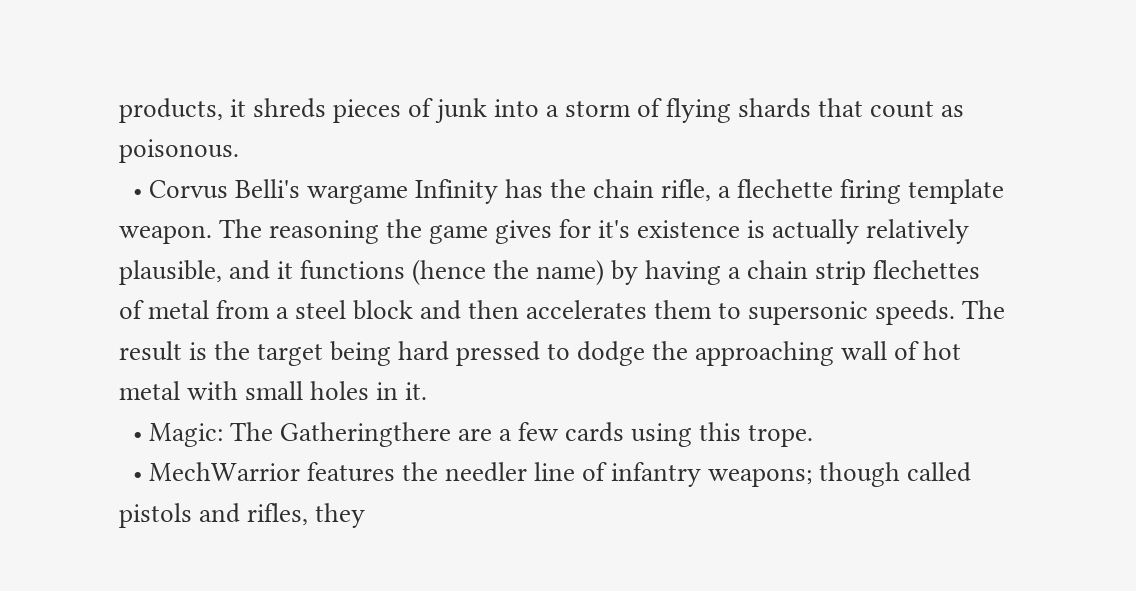products, it shreds pieces of junk into a storm of flying shards that count as poisonous.
  • Corvus Belli's wargame Infinity has the chain rifle, a flechette firing template weapon. The reasoning the game gives for it's existence is actually relatively plausible, and it functions (hence the name) by having a chain strip flechettes of metal from a steel block and then accelerates them to supersonic speeds. The result is the target being hard pressed to dodge the approaching wall of hot metal with small holes in it.
  • Magic: The Gatheringthere are a few cards using this trope.
  • MechWarrior features the needler line of infantry weapons; though called pistols and rifles, they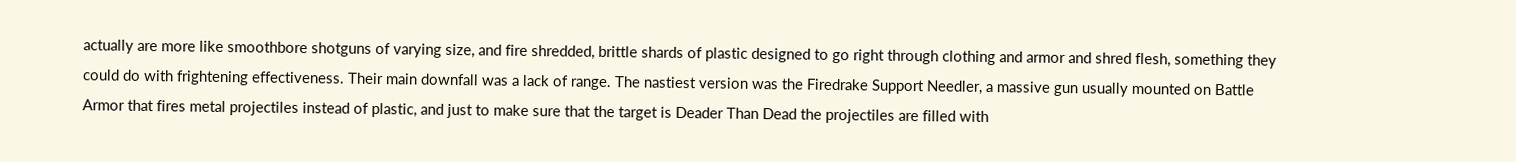actually are more like smoothbore shotguns of varying size, and fire shredded, brittle shards of plastic designed to go right through clothing and armor and shred flesh, something they could do with frightening effectiveness. Their main downfall was a lack of range. The nastiest version was the Firedrake Support Needler, a massive gun usually mounted on Battle Armor that fires metal projectiles instead of plastic, and just to make sure that the target is Deader Than Dead the projectiles are filled with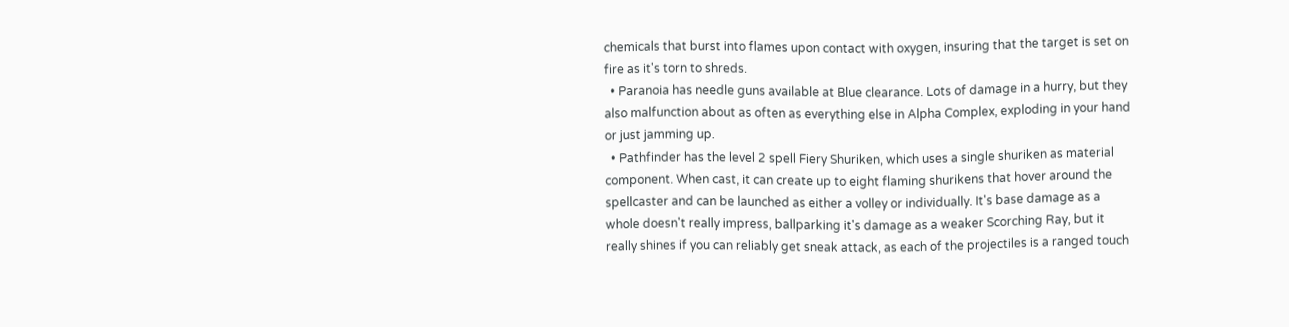chemicals that burst into flames upon contact with oxygen, insuring that the target is set on fire as it's torn to shreds.
  • Paranoia has needle guns available at Blue clearance. Lots of damage in a hurry, but they also malfunction about as often as everything else in Alpha Complex, exploding in your hand or just jamming up.
  • Pathfinder has the level 2 spell Fiery Shuriken, which uses a single shuriken as material component. When cast, it can create up to eight flaming shurikens that hover around the spellcaster and can be launched as either a volley or individually. It's base damage as a whole doesn't really impress, ballparking it's damage as a weaker Scorching Ray, but it really shines if you can reliably get sneak attack, as each of the projectiles is a ranged touch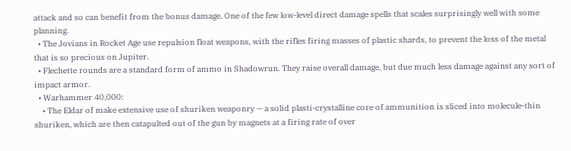attack and so can benefit from the bonus damage. One of the few low-level direct damage spells that scales surprisingly well with some planning.
  • The Jovians in Rocket Age use repulsion float weapons, with the rifles firing masses of plastic shards, to prevent the loss of the metal that is so precious on Jupiter.
  • Flechette rounds are a standard form of ammo in Shadowrun. They raise overall damage, but due much less damage against any sort of impact armor.
  • Warhammer 40,000:
    • The Eldar of make extensive use of shuriken weaponry — a solid plasti-crystalline core of ammunition is sliced into molecule-thin shuriken, which are then catapulted out of the gun by magnets at a firing rate of over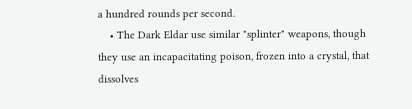a hundred rounds per second.
    • The Dark Eldar use similar "splinter" weapons, though they use an incapacitating poison, frozen into a crystal, that dissolves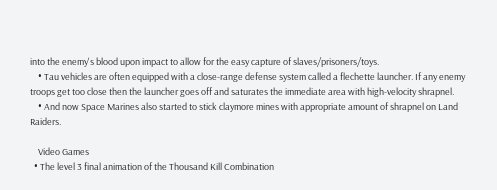into the enemy's blood upon impact to allow for the easy capture of slaves/prisoners/toys.
    • Tau vehicles are often equipped with a close-range defense system called a flechette launcher. If any enemy troops get too close then the launcher goes off and saturates the immediate area with high-velocity shrapnel.
    • And now Space Marines also started to stick claymore mines with appropriate amount of shrapnel on Land Raiders.

    Video Games
  • The level 3 final animation of the Thousand Kill Combination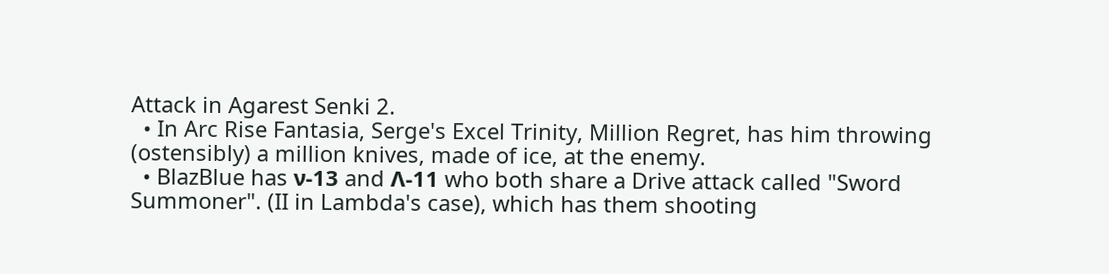Attack in Agarest Senki 2.
  • In Arc Rise Fantasia, Serge's Excel Trinity, Million Regret, has him throwing (ostensibly) a million knives, made of ice, at the enemy.
  • BlazBlue has ν-13 and Λ-11 who both share a Drive attack called "Sword Summoner". (II in Lambda's case), which has them shooting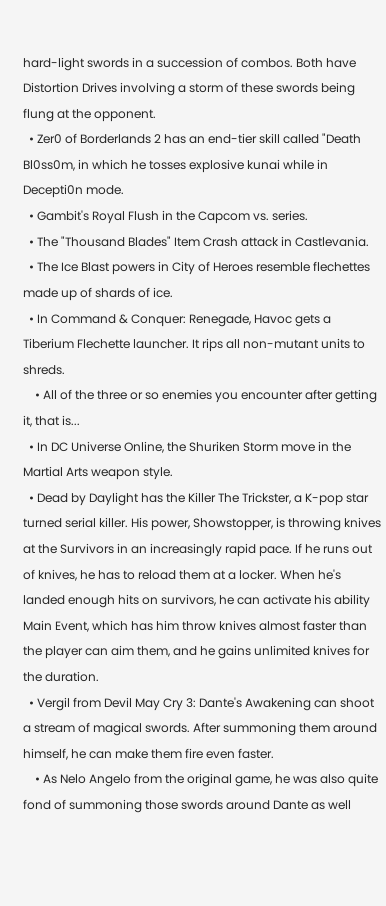hard-light swords in a succession of combos. Both have Distortion Drives involving a storm of these swords being flung at the opponent.
  • Zer0 of Borderlands 2 has an end-tier skill called "Death Bl0ss0m, in which he tosses explosive kunai while in Decepti0n mode.
  • Gambit's Royal Flush in the Capcom vs. series.
  • The "Thousand Blades" Item Crash attack in Castlevania.
  • The Ice Blast powers in City of Heroes resemble flechettes made up of shards of ice.
  • In Command & Conquer: Renegade, Havoc gets a Tiberium Flechette launcher. It rips all non-mutant units to shreds.
    • All of the three or so enemies you encounter after getting it, that is...
  • In DC Universe Online, the Shuriken Storm move in the Martial Arts weapon style.
  • Dead by Daylight has the Killer The Trickster, a K-pop star turned serial killer. His power, Showstopper, is throwing knives at the Survivors in an increasingly rapid pace. If he runs out of knives, he has to reload them at a locker. When he's landed enough hits on survivors, he can activate his ability Main Event, which has him throw knives almost faster than the player can aim them, and he gains unlimited knives for the duration.
  • Vergil from Devil May Cry 3: Dante's Awakening can shoot a stream of magical swords. After summoning them around himself, he can make them fire even faster.
    • As Nelo Angelo from the original game, he was also quite fond of summoning those swords around Dante as well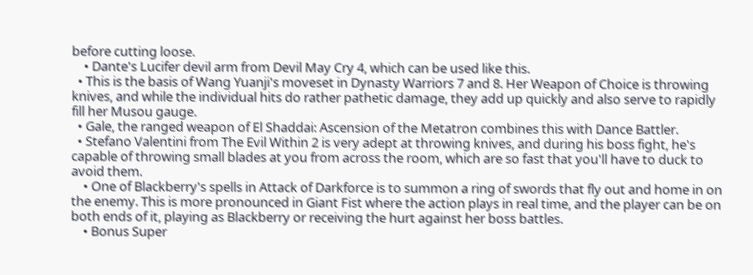before cutting loose.
    • Dante's Lucifer devil arm from Devil May Cry 4, which can be used like this.
  • This is the basis of Wang Yuanji's moveset in Dynasty Warriors 7 and 8. Her Weapon of Choice is throwing knives, and while the individual hits do rather pathetic damage, they add up quickly and also serve to rapidly fill her Musou gauge.
  • Gale, the ranged weapon of El Shaddai: Ascension of the Metatron combines this with Dance Battler.
  • Stefano Valentini from The Evil Within 2 is very adept at throwing knives, and during his boss fight, he's capable of throwing small blades at you from across the room, which are so fast that you'll have to duck to avoid them.
    • One of Blackberry's spells in Attack of Darkforce is to summon a ring of swords that fly out and home in on the enemy. This is more pronounced in Giant Fist where the action plays in real time, and the player can be on both ends of it, playing as Blackberry or receiving the hurt against her boss battles.
    • Bonus Super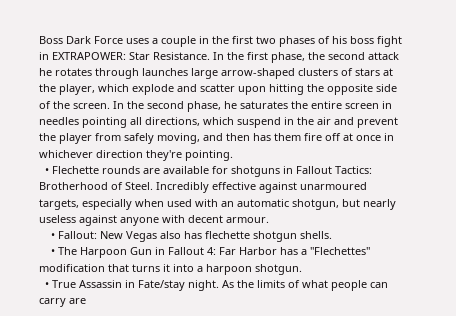Boss Dark Force uses a couple in the first two phases of his boss fight in EXTRAPOWER: Star Resistance. In the first phase, the second attack he rotates through launches large arrow-shaped clusters of stars at the player, which explode and scatter upon hitting the opposite side of the screen. In the second phase, he saturates the entire screen in needles pointing all directions, which suspend in the air and prevent the player from safely moving, and then has them fire off at once in whichever direction they're pointing.
  • Flechette rounds are available for shotguns in Fallout Tactics: Brotherhood of Steel. Incredibly effective against unarmoured targets, especially when used with an automatic shotgun, but nearly useless against anyone with decent armour.
    • Fallout: New Vegas also has flechette shotgun shells.
    • The Harpoon Gun in Fallout 4: Far Harbor has a "Flechettes" modification that turns it into a harpoon shotgun.
  • True Assassin in Fate/stay night. As the limits of what people can carry are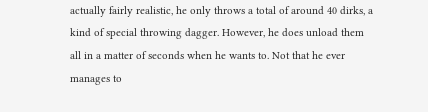actually fairly realistic, he only throws a total of around 40 dirks, a kind of special throwing dagger. However, he does unload them all in a matter of seconds when he wants to. Not that he ever manages to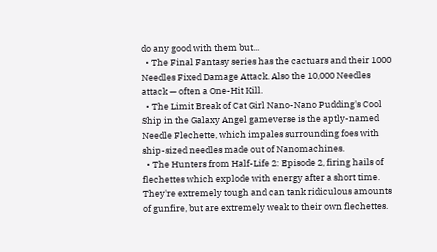do any good with them but...
  • The Final Fantasy series has the cactuars and their 1000 Needles Fixed Damage Attack. Also the 10,000 Needles attack — often a One-Hit Kill.
  • The Limit Break of Cat Girl Nano-Nano Pudding's Cool Ship in the Galaxy Angel gameverse is the aptly-named Needle Flechette, which impales surrounding foes with ship-sized needles made out of Nanomachines.
  • The Hunters from Half-Life 2: Episode 2, firing hails of flechettes which explode with energy after a short time. They're extremely tough and can tank ridiculous amounts of gunfire, but are extremely weak to their own flechettes.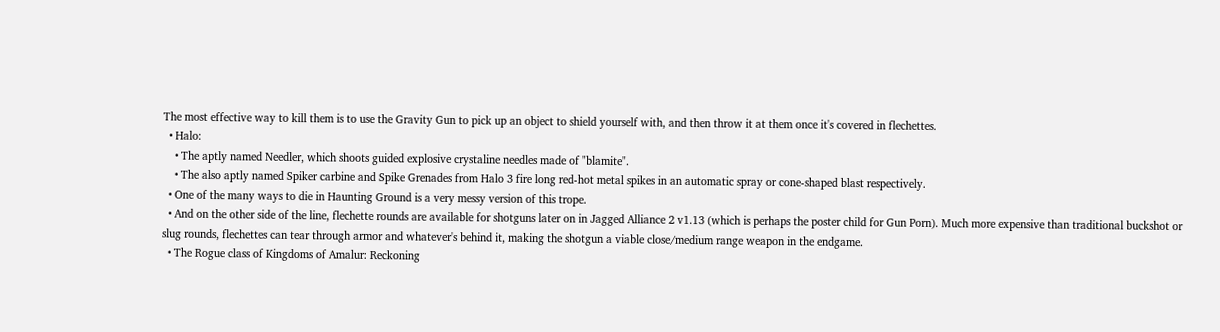The most effective way to kill them is to use the Gravity Gun to pick up an object to shield yourself with, and then throw it at them once it's covered in flechettes.
  • Halo:
    • The aptly named Needler, which shoots guided explosive crystaline needles made of "blamite".
    • The also aptly named Spiker carbine and Spike Grenades from Halo 3 fire long red-hot metal spikes in an automatic spray or cone-shaped blast respectively.
  • One of the many ways to die in Haunting Ground is a very messy version of this trope.
  • And on the other side of the line, flechette rounds are available for shotguns later on in Jagged Alliance 2 v1.13 (which is perhaps the poster child for Gun Porn). Much more expensive than traditional buckshot or slug rounds, flechettes can tear through armor and whatever's behind it, making the shotgun a viable close/medium range weapon in the endgame.
  • The Rogue class of Kingdoms of Amalur: Reckoning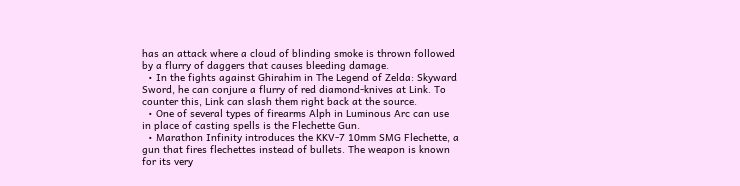has an attack where a cloud of blinding smoke is thrown followed by a flurry of daggers that causes bleeding damage.
  • In the fights against Ghirahim in The Legend of Zelda: Skyward Sword, he can conjure a flurry of red diamond-knives at Link. To counter this, Link can slash them right back at the source.
  • One of several types of firearms Alph in Luminous Arc can use in place of casting spells is the Flechette Gun.
  • Marathon Infinity introduces the KKV-7 10mm SMG Flechette, a gun that fires flechettes instead of bullets. The weapon is known for its very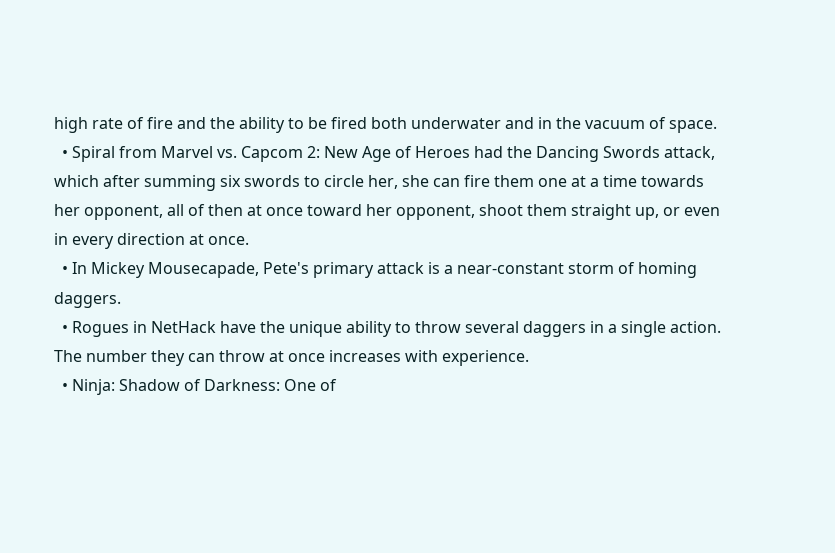high rate of fire and the ability to be fired both underwater and in the vacuum of space.
  • Spiral from Marvel vs. Capcom 2: New Age of Heroes had the Dancing Swords attack, which after summing six swords to circle her, she can fire them one at a time towards her opponent, all of then at once toward her opponent, shoot them straight up, or even in every direction at once.
  • In Mickey Mousecapade, Pete's primary attack is a near-constant storm of homing daggers.
  • Rogues in NetHack have the unique ability to throw several daggers in a single action. The number they can throw at once increases with experience.
  • Ninja: Shadow of Darkness: One of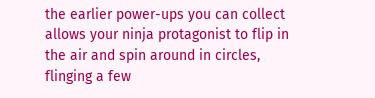the earlier power-ups you can collect allows your ninja protagonist to flip in the air and spin around in circles, flinging a few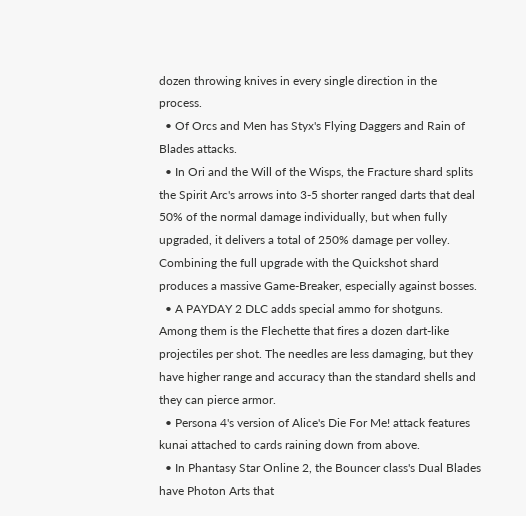dozen throwing knives in every single direction in the process.
  • Of Orcs and Men has Styx's Flying Daggers and Rain of Blades attacks.
  • In Ori and the Will of the Wisps, the Fracture shard splits the Spirit Arc's arrows into 3-5 shorter ranged darts that deal 50% of the normal damage individually, but when fully upgraded, it delivers a total of 250% damage per volley. Combining the full upgrade with the Quickshot shard produces a massive Game-Breaker, especially against bosses.
  • A PAYDAY 2 DLC adds special ammo for shotguns. Among them is the Flechette that fires a dozen dart-like projectiles per shot. The needles are less damaging, but they have higher range and accuracy than the standard shells and they can pierce armor.
  • Persona 4's version of Alice's Die For Me! attack features kunai attached to cards raining down from above.
  • In Phantasy Star Online 2, the Bouncer class's Dual Blades have Photon Arts that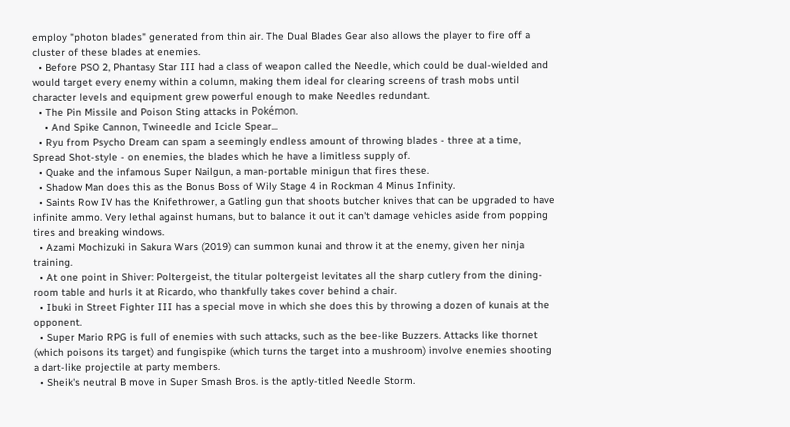employ "photon blades" generated from thin air. The Dual Blades Gear also allows the player to fire off a cluster of these blades at enemies.
  • Before PSO 2, Phantasy Star III had a class of weapon called the Needle, which could be dual-wielded and would target every enemy within a column, making them ideal for clearing screens of trash mobs until character levels and equipment grew powerful enough to make Needles redundant.
  • The Pin Missile and Poison Sting attacks in Pokémon.
    • And Spike Cannon, Twineedle and Icicle Spear...
  • Ryu from Psycho Dream can spam a seemingly endless amount of throwing blades - three at a time, Spread Shot-style - on enemies, the blades which he have a limitless supply of.
  • Quake and the infamous Super Nailgun, a man-portable minigun that fires these.
  • Shadow Man does this as the Bonus Boss of Wily Stage 4 in Rockman 4 Minus Infinity.
  • Saints Row IV has the Knifethrower, a Gatling gun that shoots butcher knives that can be upgraded to have infinite ammo. Very lethal against humans, but to balance it out it can't damage vehicles aside from popping tires and breaking windows.
  • Azami Mochizuki in Sakura Wars (2019) can summon kunai and throw it at the enemy, given her ninja training.
  • At one point in Shiver: Poltergeist, the titular poltergeist levitates all the sharp cutlery from the dining-room table and hurls it at Ricardo, who thankfully takes cover behind a chair.
  • Ibuki in Street Fighter III has a special move in which she does this by throwing a dozen of kunais at the opponent.
  • Super Mario RPG is full of enemies with such attacks, such as the bee-like Buzzers. Attacks like thornet (which poisons its target) and fungispike (which turns the target into a mushroom) involve enemies shooting a dart-like projectile at party members.
  • Sheik's neutral B move in Super Smash Bros. is the aptly-titled Needle Storm.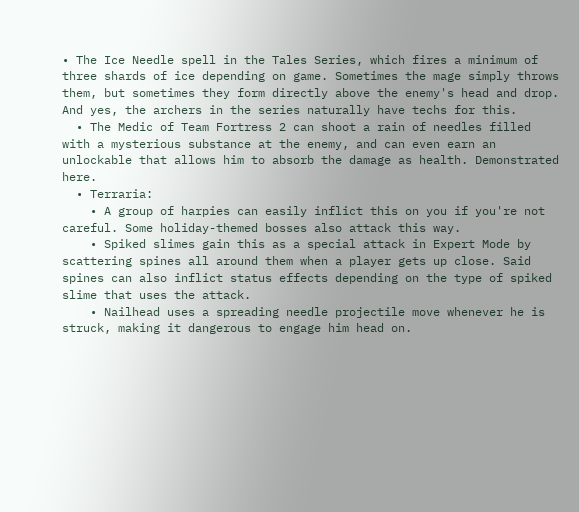• The Ice Needle spell in the Tales Series, which fires a minimum of three shards of ice depending on game. Sometimes the mage simply throws them, but sometimes they form directly above the enemy's head and drop. And yes, the archers in the series naturally have techs for this.
  • The Medic of Team Fortress 2 can shoot a rain of needles filled with a mysterious substance at the enemy, and can even earn an unlockable that allows him to absorb the damage as health. Demonstrated here.
  • Terraria:
    • A group of harpies can easily inflict this on you if you're not careful. Some holiday-themed bosses also attack this way.
    • Spiked slimes gain this as a special attack in Expert Mode by scattering spines all around them when a player gets up close. Said spines can also inflict status effects depending on the type of spiked slime that uses the attack.
    • Nailhead uses a spreading needle projectile move whenever he is struck, making it dangerous to engage him head on.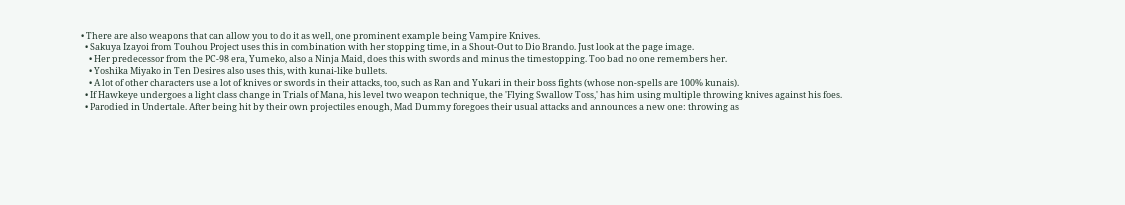• There are also weapons that can allow you to do it as well, one prominent example being Vampire Knives.
  • Sakuya Izayoi from Touhou Project uses this in combination with her stopping time, in a Shout-Out to Dio Brando. Just look at the page image.
    • Her predecessor from the PC-98 era, Yumeko, also a Ninja Maid, does this with swords and minus the timestopping. Too bad no one remembers her.
    • Yoshika Miyako in Ten Desires also uses this, with kunai-like bullets.
    • A lot of other characters use a lot of knives or swords in their attacks, too, such as Ran and Yukari in their boss fights (whose non-spells are 100% kunais).
  • If Hawkeye undergoes a light class change in Trials of Mana, his level two weapon technique, the 'Flying Swallow Toss,' has him using multiple throwing knives against his foes.
  • Parodied in Undertale. After being hit by their own projectiles enough, Mad Dummy foregoes their usual attacks and announces a new one: throwing as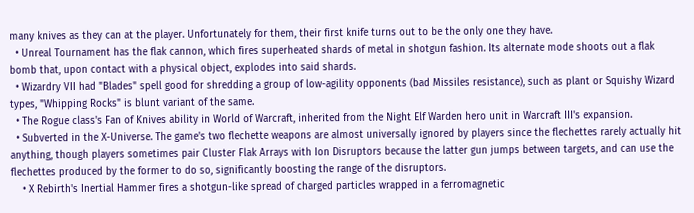many knives as they can at the player. Unfortunately for them, their first knife turns out to be the only one they have.
  • Unreal Tournament has the flak cannon, which fires superheated shards of metal in shotgun fashion. Its alternate mode shoots out a flak bomb that, upon contact with a physical object, explodes into said shards.
  • Wizardry VII had "Blades" spell good for shredding a group of low-agility opponents (bad Missiles resistance), such as plant or Squishy Wizard types, "Whipping Rocks" is blunt variant of the same.
  • The Rogue class's Fan of Knives ability in World of Warcraft, inherited from the Night Elf Warden hero unit in Warcraft III's expansion.
  • Subverted in the X-Universe. The game's two flechette weapons are almost universally ignored by players since the flechettes rarely actually hit anything, though players sometimes pair Cluster Flak Arrays with Ion Disruptors because the latter gun jumps between targets, and can use the flechettes produced by the former to do so, significantly boosting the range of the disruptors.
    • X Rebirth's Inertial Hammer fires a shotgun-like spread of charged particles wrapped in a ferromagnetic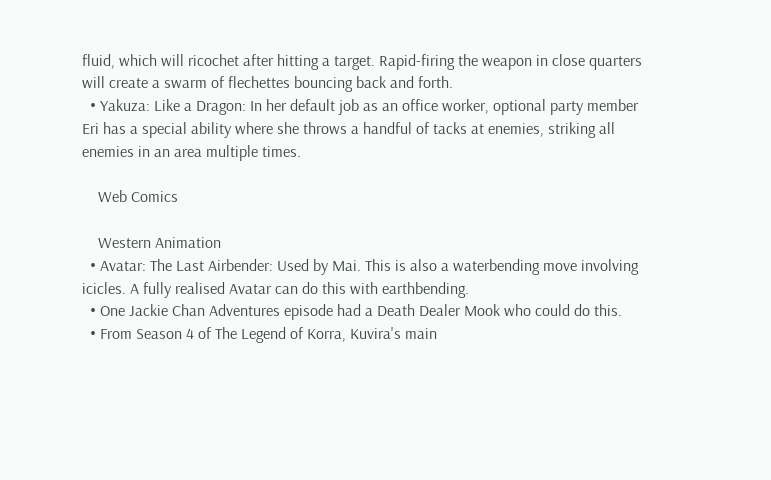fluid, which will ricochet after hitting a target. Rapid-firing the weapon in close quarters will create a swarm of flechettes bouncing back and forth.
  • Yakuza: Like a Dragon: In her default job as an office worker, optional party member Eri has a special ability where she throws a handful of tacks at enemies, striking all enemies in an area multiple times.

    Web Comics

    Western Animation
  • Avatar: The Last Airbender: Used by Mai. This is also a waterbending move involving icicles. A fully realised Avatar can do this with earthbending.
  • One Jackie Chan Adventures episode had a Death Dealer Mook who could do this.
  • From Season 4 of The Legend of Korra, Kuvira's main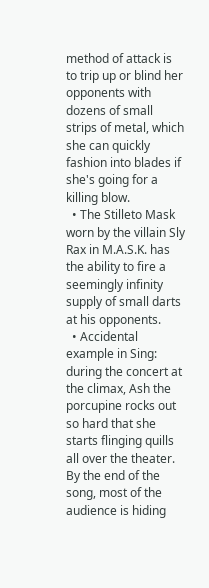method of attack is to trip up or blind her opponents with dozens of small strips of metal, which she can quickly fashion into blades if she's going for a killing blow.
  • The Stilleto Mask worn by the villain Sly Rax in M.A.S.K. has the ability to fire a seemingly infinity supply of small darts at his opponents.
  • Accidental example in Sing: during the concert at the climax, Ash the porcupine rocks out so hard that she starts flinging quills all over the theater. By the end of the song, most of the audience is hiding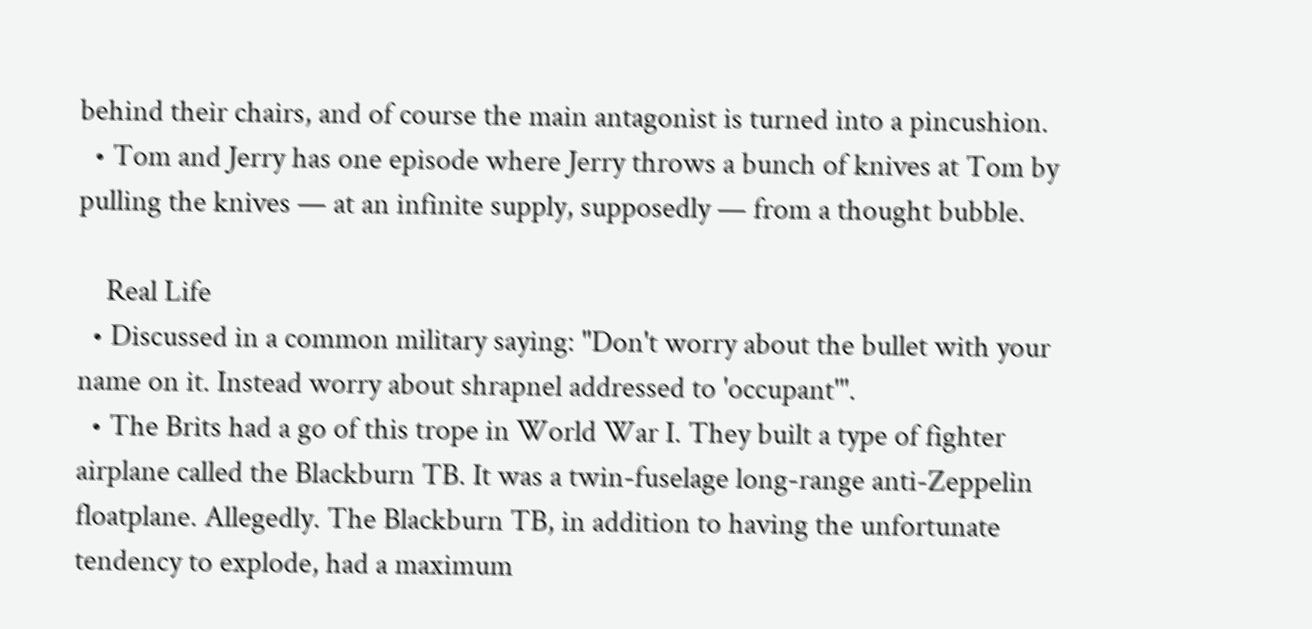behind their chairs, and of course the main antagonist is turned into a pincushion.
  • Tom and Jerry has one episode where Jerry throws a bunch of knives at Tom by pulling the knives — at an infinite supply, supposedly — from a thought bubble.

    Real Life
  • Discussed in a common military saying: "Don't worry about the bullet with your name on it. Instead worry about shrapnel addressed to 'occupant'".
  • The Brits had a go of this trope in World War I. They built a type of fighter airplane called the Blackburn TB. It was a twin-fuselage long-range anti-Zeppelin floatplane. Allegedly. The Blackburn TB, in addition to having the unfortunate tendency to explode, had a maximum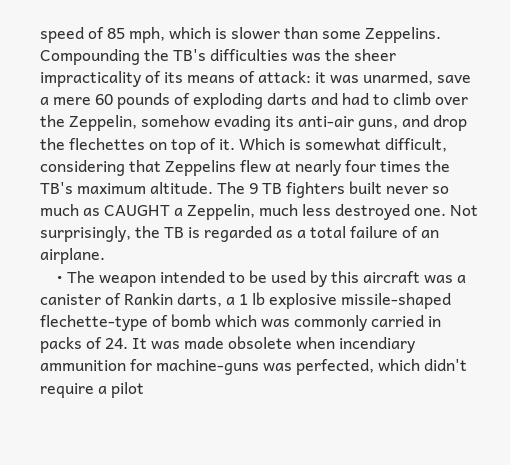speed of 85 mph, which is slower than some Zeppelins. Compounding the TB's difficulties was the sheer impracticality of its means of attack: it was unarmed, save a mere 60 pounds of exploding darts and had to climb over the Zeppelin, somehow evading its anti-air guns, and drop the flechettes on top of it. Which is somewhat difficult, considering that Zeppelins flew at nearly four times the TB's maximum altitude. The 9 TB fighters built never so much as CAUGHT a Zeppelin, much less destroyed one. Not surprisingly, the TB is regarded as a total failure of an airplane.
    • The weapon intended to be used by this aircraft was a canister of Rankin darts, a 1 lb explosive missile-shaped flechette-type of bomb which was commonly carried in packs of 24. It was made obsolete when incendiary ammunition for machine-guns was perfected, which didn't require a pilot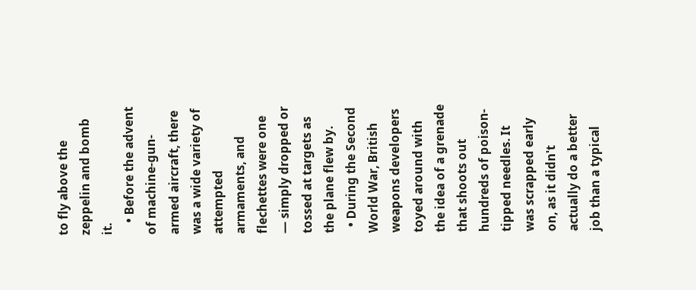to fly above the zeppelin and bomb it.
    • Before the advent of machine-gun-armed aircraft, there was a wide variety of attempted armaments, and flechettes were one — simply dropped or tossed at targets as the plane flew by.
  • During the Second World War, British weapons developers toyed around with the idea of a grenade that shoots out hundreds of poison-tipped needles. It was scrapped early on, as it didn't actually do a better job than a typical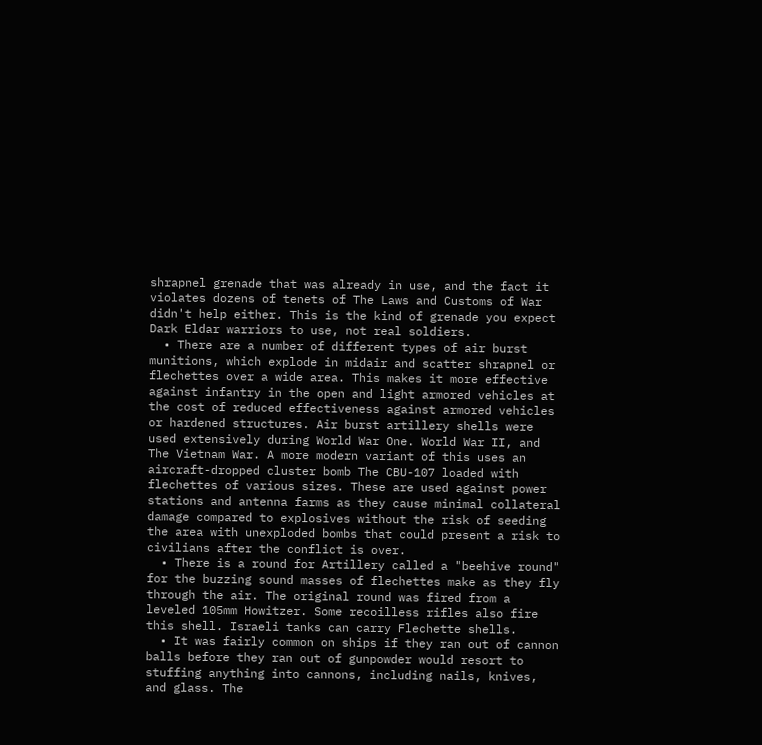shrapnel grenade that was already in use, and the fact it violates dozens of tenets of The Laws and Customs of War didn't help either. This is the kind of grenade you expect Dark Eldar warriors to use, not real soldiers.
  • There are a number of different types of air burst munitions, which explode in midair and scatter shrapnel or flechettes over a wide area. This makes it more effective against infantry in the open and light armored vehicles at the cost of reduced effectiveness against armored vehicles or hardened structures. Air burst artillery shells were used extensively during World War One. World War II, and The Vietnam War. A more modern variant of this uses an aircraft-dropped cluster bomb The CBU-107 loaded with flechettes of various sizes. These are used against power stations and antenna farms as they cause minimal collateral damage compared to explosives without the risk of seeding the area with unexploded bombs that could present a risk to civilians after the conflict is over.
  • There is a round for Artillery called a "beehive round" for the buzzing sound masses of flechettes make as they fly through the air. The original round was fired from a leveled 105mm Howitzer. Some recoilless rifles also fire this shell. Israeli tanks can carry Flechette shells.
  • It was fairly common on ships if they ran out of cannon balls before they ran out of gunpowder would resort to stuffing anything into cannons, including nails, knives, and glass. The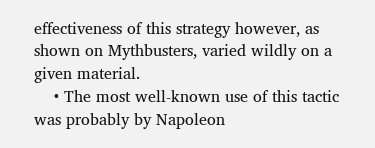effectiveness of this strategy however, as shown on Mythbusters, varied wildly on a given material.
    • The most well-known use of this tactic was probably by Napoleon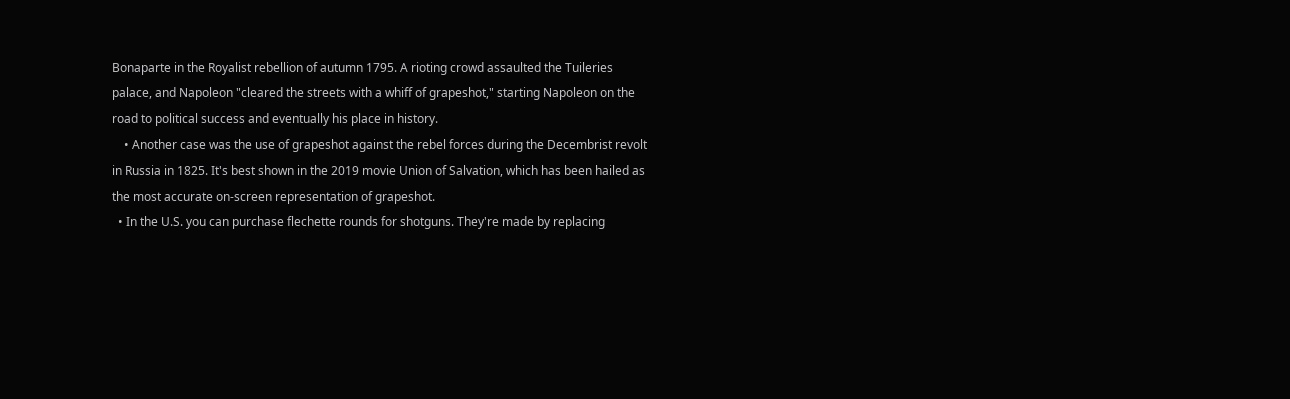Bonaparte in the Royalist rebellion of autumn 1795. A rioting crowd assaulted the Tuileries palace, and Napoleon "cleared the streets with a whiff of grapeshot," starting Napoleon on the road to political success and eventually his place in history.
    • Another case was the use of grapeshot against the rebel forces during the Decembrist revolt in Russia in 1825. It's best shown in the 2019 movie Union of Salvation, which has been hailed as the most accurate on-screen representation of grapeshot.
  • In the U.S. you can purchase flechette rounds for shotguns. They're made by replacing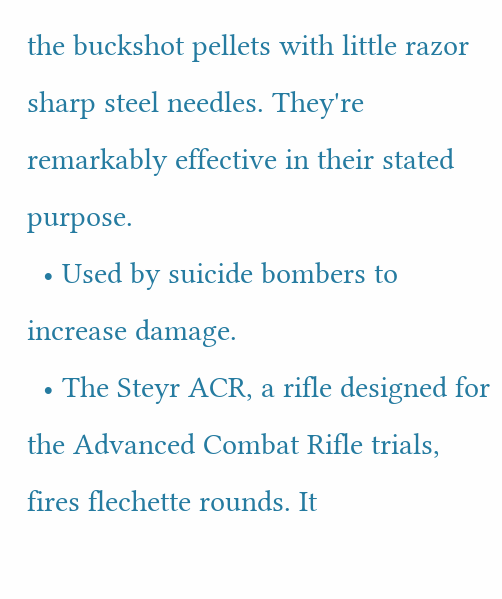the buckshot pellets with little razor sharp steel needles. They're remarkably effective in their stated purpose.
  • Used by suicide bombers to increase damage.
  • The Steyr ACR, a rifle designed for the Advanced Combat Rifle trials, fires flechette rounds. It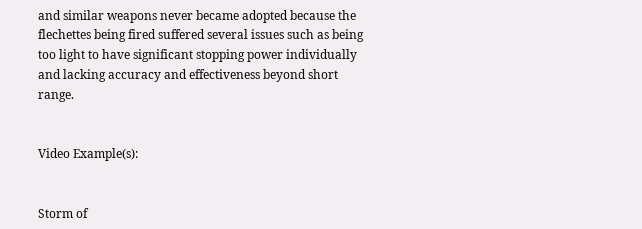and similar weapons never became adopted because the flechettes being fired suffered several issues such as being too light to have significant stopping power individually and lacking accuracy and effectiveness beyond short range.


Video Example(s):


Storm of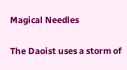Magical Needles

The Daoist uses a storm of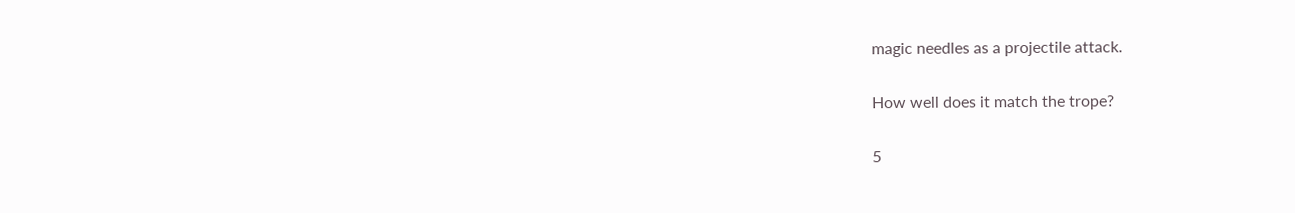magic needles as a projectile attack.

How well does it match the trope?

5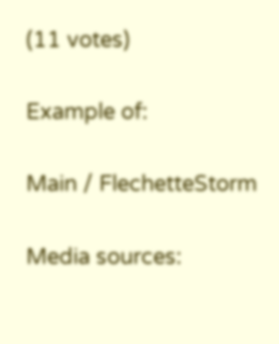(11 votes)

Example of:

Main / FlechetteStorm

Media sources: